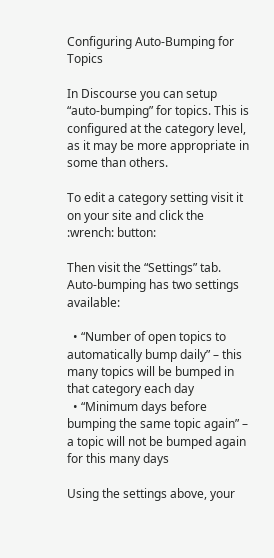Configuring Auto-Bumping for Topics

In Discourse you can setup “auto-bumping” for topics. This is configured at the category level, as it may be more appropriate in some than others.

To edit a category setting visit it on your site and click the :wrench: button:

Then visit the “Settings” tab. Auto-bumping has two settings available:

  • “Number of open topics to automatically bump daily” – this many topics will be bumped in that category each day
  • “Minimum days before bumping the same topic again” – a topic will not be bumped again for this many days

Using the settings above, your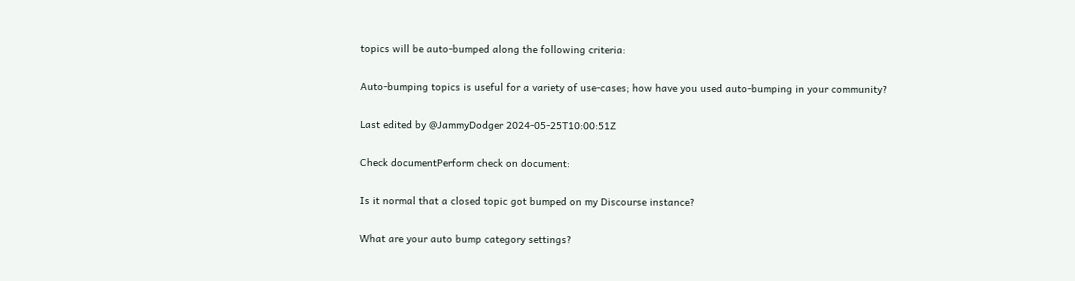topics will be auto-bumped along the following criteria:

Auto-bumping topics is useful for a variety of use-cases; how have you used auto-bumping in your community?

Last edited by @JammyDodger 2024-05-25T10:00:51Z

Check documentPerform check on document:

Is it normal that a closed topic got bumped on my Discourse instance?

What are your auto bump category settings?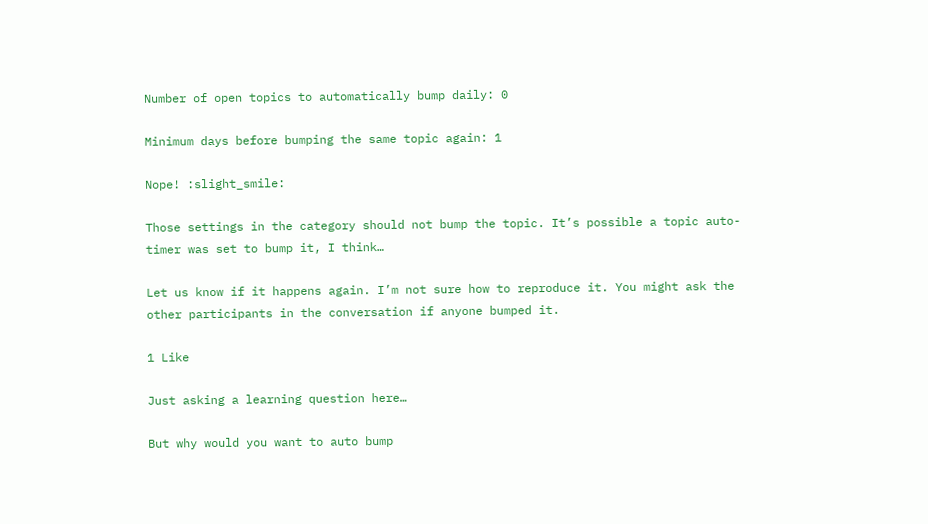Number of open topics to automatically bump daily: 0

Minimum days before bumping the same topic again: 1

Nope! :slight_smile:

Those settings in the category should not bump the topic. It’s possible a topic auto-timer was set to bump it, I think…

Let us know if it happens again. I’m not sure how to reproduce it. You might ask the other participants in the conversation if anyone bumped it.

1 Like

Just asking a learning question here…

But why would you want to auto bump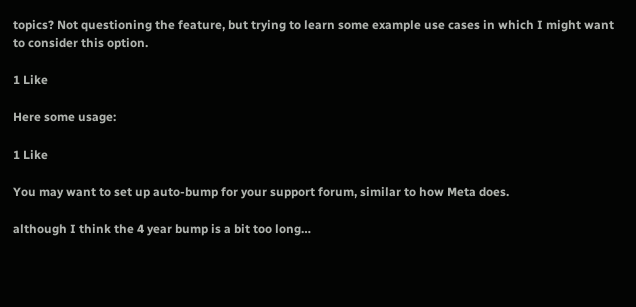topics? Not questioning the feature, but trying to learn some example use cases in which I might want to consider this option.

1 Like

Here some usage:

1 Like

You may want to set up auto-bump for your support forum, similar to how Meta does.

although I think the 4 year bump is a bit too long…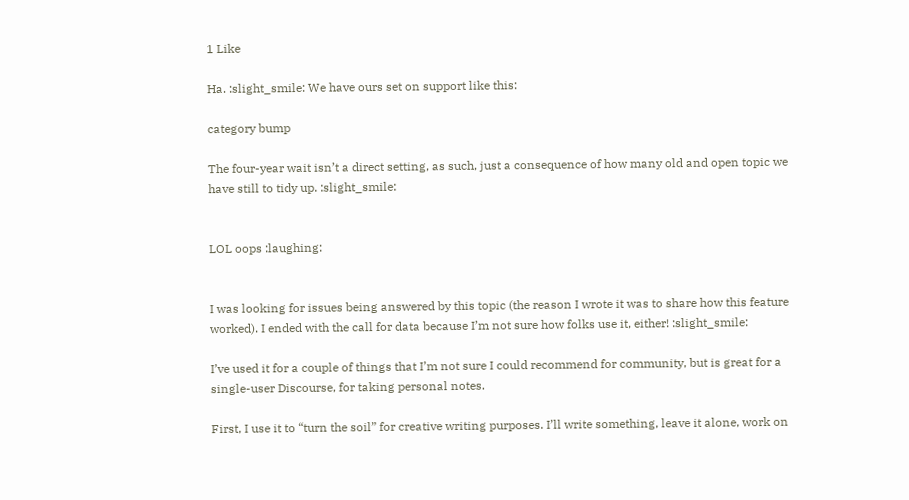1 Like

Ha. :slight_smile: We have ours set on support like this:

category bump

The four-year wait isn’t a direct setting, as such, just a consequence of how many old and open topic we have still to tidy up. :slight_smile:


LOL oops :laughing:


I was looking for issues being answered by this topic (the reason I wrote it was to share how this feature worked). I ended with the call for data because I’m not sure how folks use it, either! :slight_smile:

I’ve used it for a couple of things that I’m not sure I could recommend for community, but is great for a single-user Discourse, for taking personal notes.

First, I use it to “turn the soil” for creative writing purposes. I’ll write something, leave it alone, work on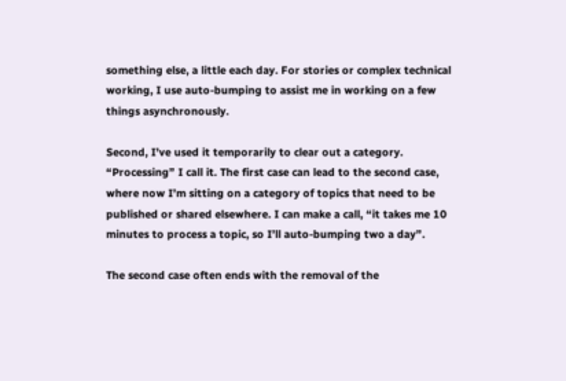something else, a little each day. For stories or complex technical working, I use auto-bumping to assist me in working on a few things asynchronously.

Second, I’ve used it temporarily to clear out a category. “Processing” I call it. The first case can lead to the second case, where now I’m sitting on a category of topics that need to be published or shared elsewhere. I can make a call, “it takes me 10 minutes to process a topic, so I’ll auto-bumping two a day”.

The second case often ends with the removal of the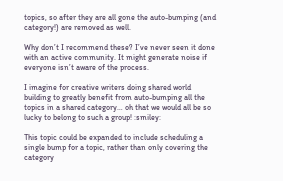topics, so after they are all gone the auto-bumping (and category!) are removed as well.

Why don’t I recommend these? I’ve never seen it done with an active community. It might generate noise if everyone isn’t aware of the process.

I imagine for creative writers doing shared world building to greatly benefit from auto-bumping all the topics in a shared category… oh that we would all be so lucky to belong to such a group! :smiley:

This topic could be expanded to include scheduling a single bump for a topic, rather than only covering the category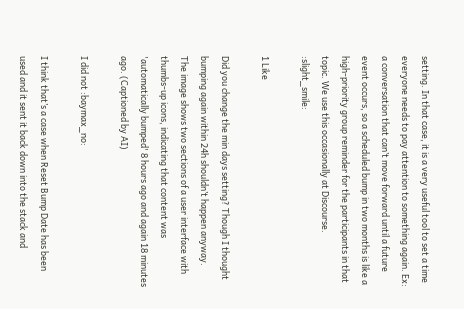setting. In that case, it is a very useful tool to set a time everyone needs to pay attention to something again. Ex: a conversation that can’t move forward until a future event occurs, so a scheduled bump in two months is like a high-priority group reminder for the participants in that topic. We use this occasionally at Discourse. :slight_smile:

1 Like

Did you change the min days setting? Though I thought bumping again within 24h shouldn’t happen anyway.
The image shows two sections of a user interface with thumbs-up icons, indicating that content was 'automatically bumped' 8 hours ago and again 18 minutes ago. (Captioned by AI)

I did not :baymax_no:

I think that’s a case when Reset Bump Date has been used and it sent it back down into the stack and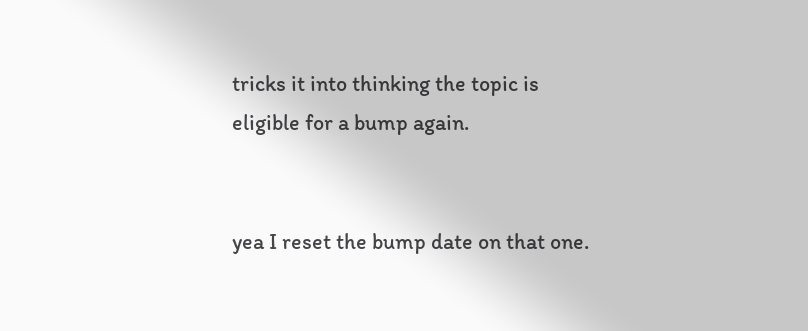tricks it into thinking the topic is eligible for a bump again.


yea I reset the bump date on that one.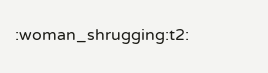:woman_shrugging:t2: